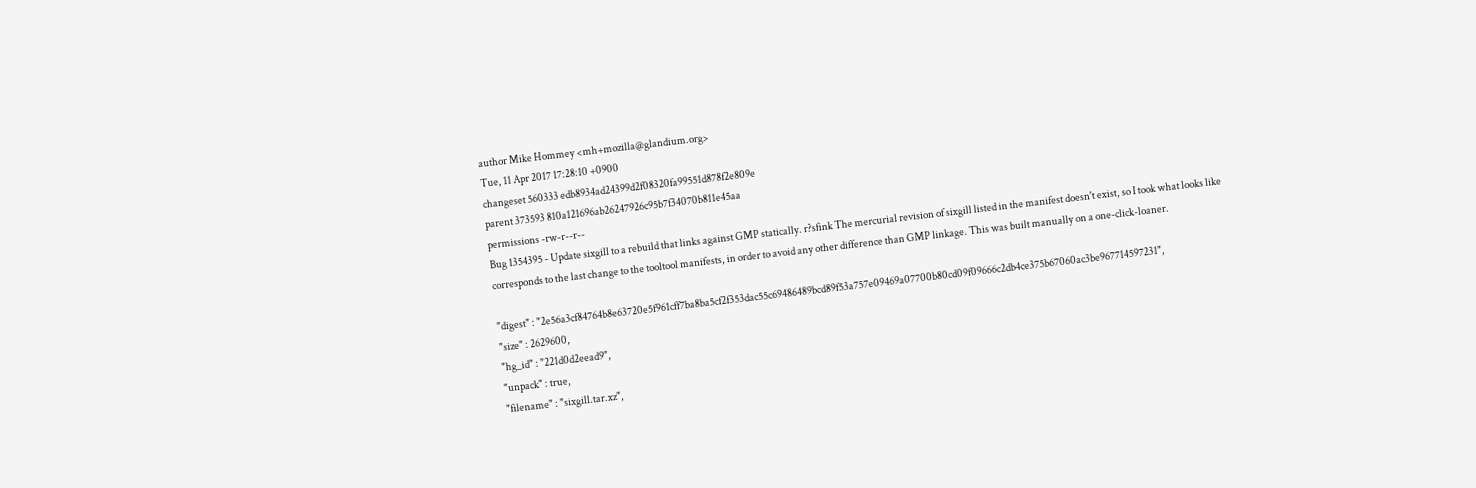author Mike Hommey <mh+mozilla@glandium.org>
Tue, 11 Apr 2017 17:28:10 +0900
changeset 560333 edb8934ad24399d2f08320fa99551d878f2e809e
parent 373593 810a121696ab26247926c95b7f34070b811e45aa
permissions -rw-r--r--
Bug 1354395 - Update sixgill to a rebuild that links against GMP statically. r?sfink The mercurial revision of sixgill listed in the manifest doesn't exist, so I took what looks like corresponds to the last change to the tooltool manifests, in order to avoid any other difference than GMP linkage. This was built manually on a one-click-loaner.

"digest" : "2e56a3cf84764b8e63720e5f961cff7ba8ba5cf2f353dac55c69486489bcd89f53a757e09469a07700b80cd09f09666c2db4ce375b67060ac3be967714597231",
"size" : 2629600,
"hg_id" : "221d0d2eead9",
"unpack" : true,
"filename" : "sixgill.tar.xz",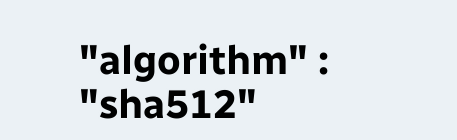"algorithm" : "sha512"